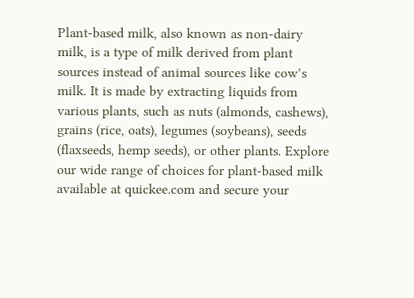Plant-based milk, also known as non-dairy milk, is a type of milk derived from plant sources instead of animal sources like cow’s milk. It is made by extracting liquids from various plants, such as nuts (almonds, cashews), grains (rice, oats), legumes (soybeans), seeds (flaxseeds, hemp seeds), or other plants. Explore our wide range of choices for plant-based milk available at quickee.com and secure your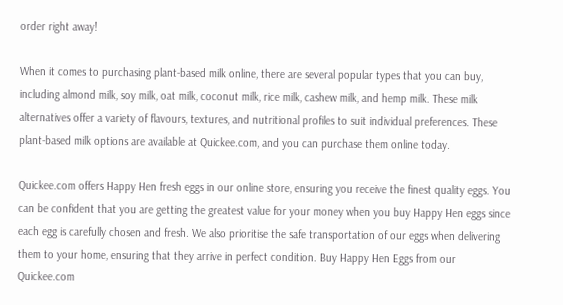order right away!

When it comes to purchasing plant-based milk online, there are several popular types that you can buy, including almond milk, soy milk, oat milk, coconut milk, rice milk, cashew milk, and hemp milk. These milk alternatives offer a variety of flavours, textures, and nutritional profiles to suit individual preferences. These plant-based milk options are available at Quickee.com, and you can purchase them online today.

Quickee.com offers Happy Hen fresh eggs in our online store, ensuring you receive the finest quality eggs. You can be confident that you are getting the greatest value for your money when you buy Happy Hen eggs since each egg is carefully chosen and fresh. We also prioritise the safe transportation of our eggs when delivering them to your home, ensuring that they arrive in perfect condition. Buy Happy Hen Eggs from our Quickee.com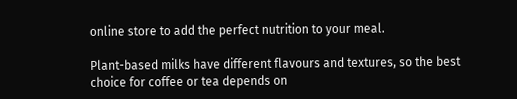online store to add the perfect nutrition to your meal.

Plant-based milks have different flavours and textures, so the best choice for coffee or tea depends on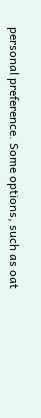personal preference. Some options, such as oat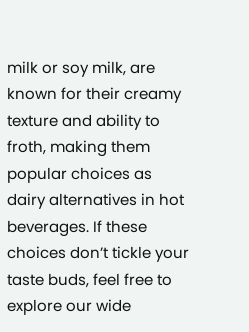milk or soy milk, are known for their creamy texture and ability to froth, making them popular choices as dairy alternatives in hot beverages. If these choices don’t tickle your taste buds, feel free to explore our wide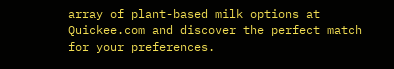array of plant-based milk options at Quickee.com and discover the perfect match for your preferences.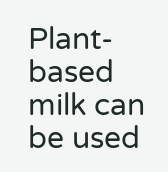Plant-based milk can be used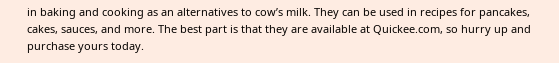in baking and cooking as an alternatives to cow’s milk. They can be used in recipes for pancakes, cakes, sauces, and more. The best part is that they are available at Quickee.com, so hurry up and purchase yours today.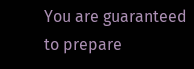You are guaranteed to prepare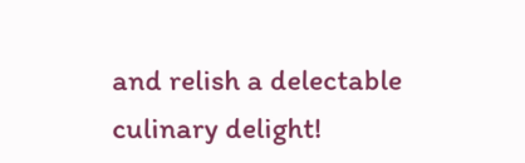and relish a delectable culinary delight!